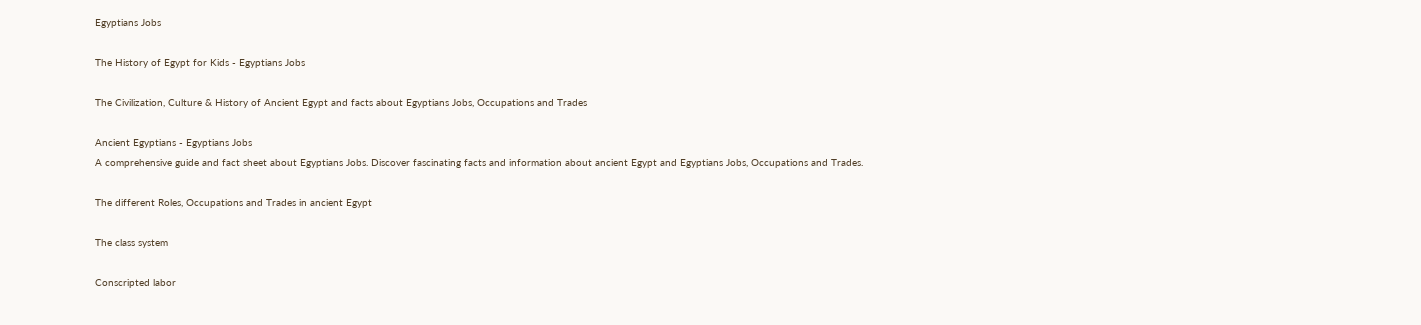Egyptians Jobs

The History of Egypt for Kids - Egyptians Jobs

The Civilization, Culture & History of Ancient Egypt and facts about Egyptians Jobs, Occupations and Trades

Ancient Egyptians - Egyptians Jobs
A comprehensive guide and fact sheet about Egyptians Jobs. Discover fascinating facts and information about ancient Egypt and Egyptians Jobs, Occupations and Trades.

The different Roles, Occupations and Trades in ancient Egypt

The class system

Conscripted labor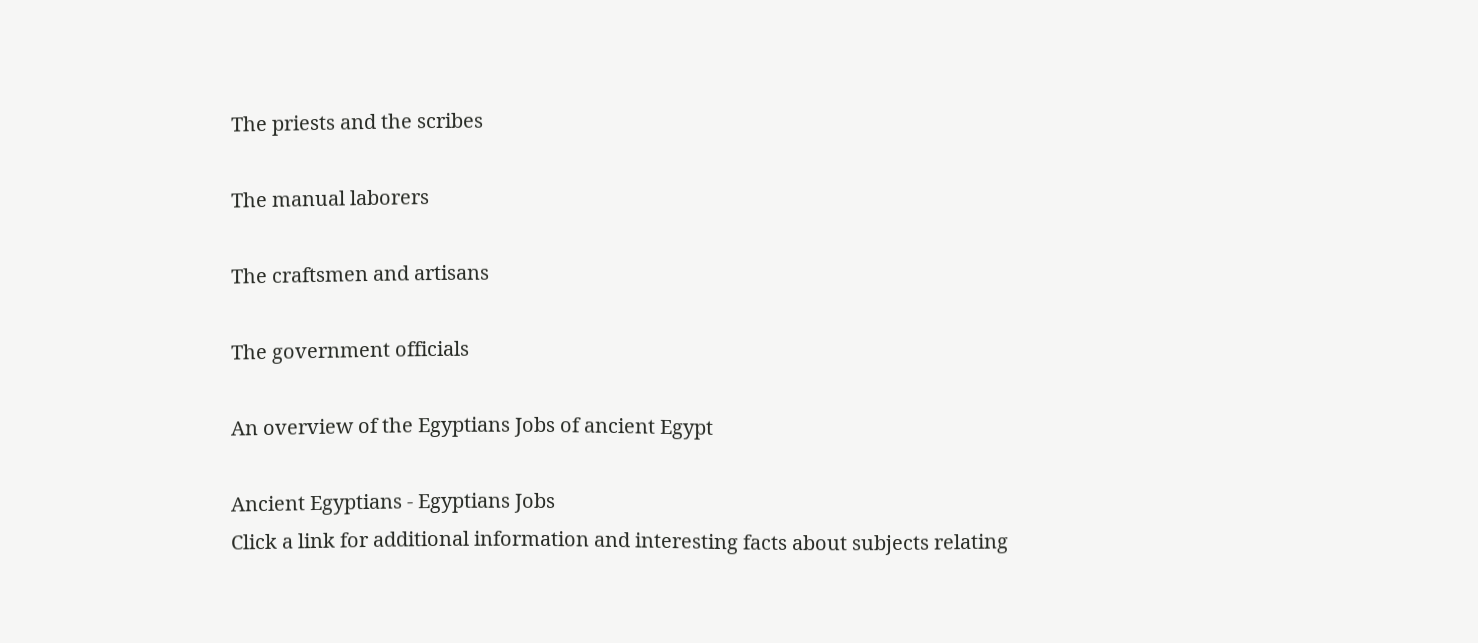The priests and the scribes

The manual laborers

The craftsmen and artisans

The government officials

An overview of the Egyptians Jobs of ancient Egypt

Ancient Egyptians - Egyptians Jobs
Click a link for additional information and interesting facts about subjects relating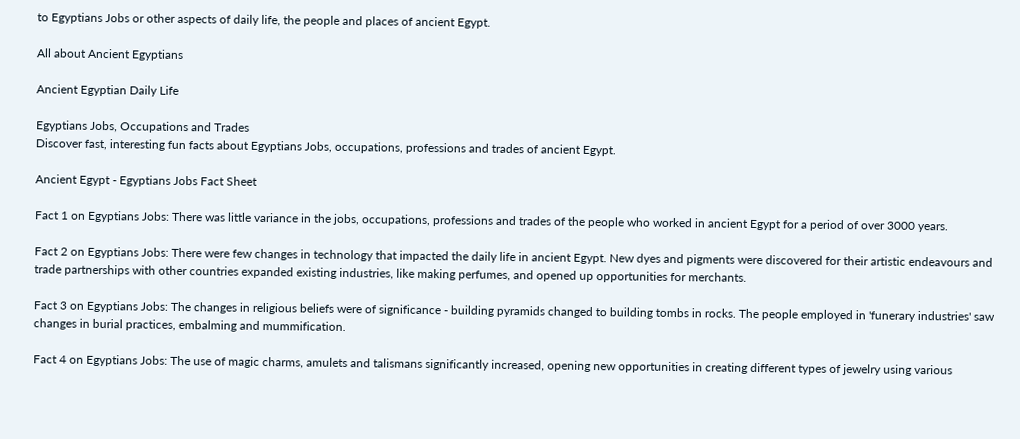to Egyptians Jobs or other aspects of daily life, the people and places of ancient Egypt.

All about Ancient Egyptians

Ancient Egyptian Daily Life

Egyptians Jobs, Occupations and Trades
Discover fast, interesting fun facts about Egyptians Jobs, occupations, professions and trades of ancient Egypt.

Ancient Egypt - Egyptians Jobs Fact Sheet

Fact 1 on Egyptians Jobs: There was little variance in the jobs, occupations, professions and trades of the people who worked in ancient Egypt for a period of over 3000 years.

Fact 2 on Egyptians Jobs: There were few changes in technology that impacted the daily life in ancient Egypt. New dyes and pigments were discovered for their artistic endeavours and trade partnerships with other countries expanded existing industries, like making perfumes, and opened up opportunities for merchants.

Fact 3 on Egyptians Jobs: The changes in religious beliefs were of significance - building pyramids changed to building tombs in rocks. The people employed in 'funerary industries' saw changes in burial practices, embalming and mummification.

Fact 4 on Egyptians Jobs: The use of magic charms, amulets and talismans significantly increased, opening new opportunities in creating different types of jewelry using various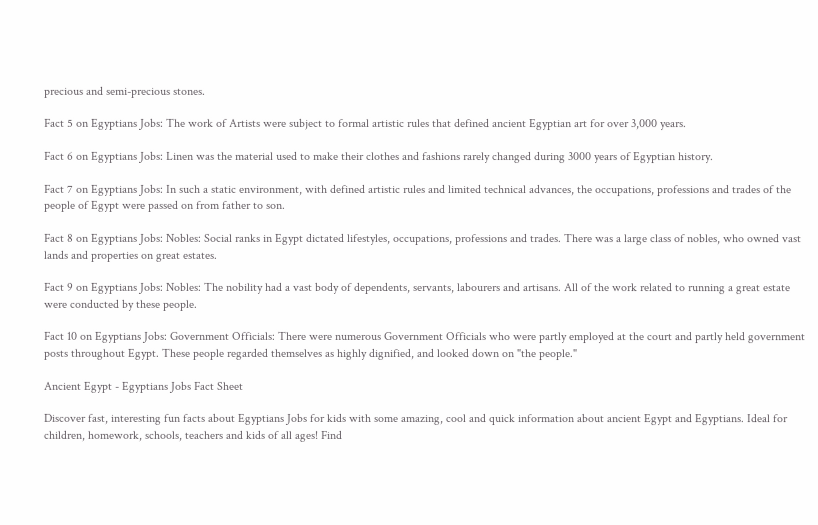precious and semi-precious stones.

Fact 5 on Egyptians Jobs: The work of Artists were subject to formal artistic rules that defined ancient Egyptian art for over 3,000 years.

Fact 6 on Egyptians Jobs: Linen was the material used to make their clothes and fashions rarely changed during 3000 years of Egyptian history.

Fact 7 on Egyptians Jobs: In such a static environment, with defined artistic rules and limited technical advances, the occupations, professions and trades of the people of Egypt were passed on from father to son.

Fact 8 on Egyptians Jobs: Nobles: Social ranks in Egypt dictated lifestyles, occupations, professions and trades. There was a large class of nobles, who owned vast lands and properties on great estates.

Fact 9 on Egyptians Jobs: Nobles: The nobility had a vast body of dependents, servants, labourers and artisans. All of the work related to running a great estate were conducted by these people.

Fact 10 on Egyptians Jobs: Government Officials: There were numerous Government Officials who were partly employed at the court and partly held government posts throughout Egypt. These people regarded themselves as highly dignified, and looked down on "the people."

Ancient Egypt - Egyptians Jobs Fact Sheet

Discover fast, interesting fun facts about Egyptians Jobs for kids with some amazing, cool and quick information about ancient Egypt and Egyptians. Ideal for children, homework, schools, teachers and kids of all ages! Find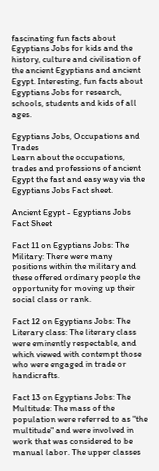fascinating fun facts about Egyptians Jobs for kids and the history, culture and civilisation of the ancient Egyptians and ancient Egypt. Interesting, fun facts about Egyptians Jobs for research, schools, students and kids of all ages.

Egyptians Jobs, Occupations and Trades
Learn about the occupations, trades and professions of ancient Egypt the fast and easy way via the Egyptians Jobs Fact sheet.

Ancient Egypt - Egyptians Jobs Fact Sheet

Fact 11 on Egyptians Jobs: The Military: There were many positions within the military and these offered ordinary people the opportunity for moving up their social class or rank.

Fact 12 on Egyptians Jobs: The Literary class: The literary class were eminently respectable, and which viewed with contempt those who were engaged in trade or handicrafts.

Fact 13 on Egyptians Jobs: The Multitude: The mass of the population were referred to as "the multitude" and were involved in work that was considered to be manual labor. The upper classes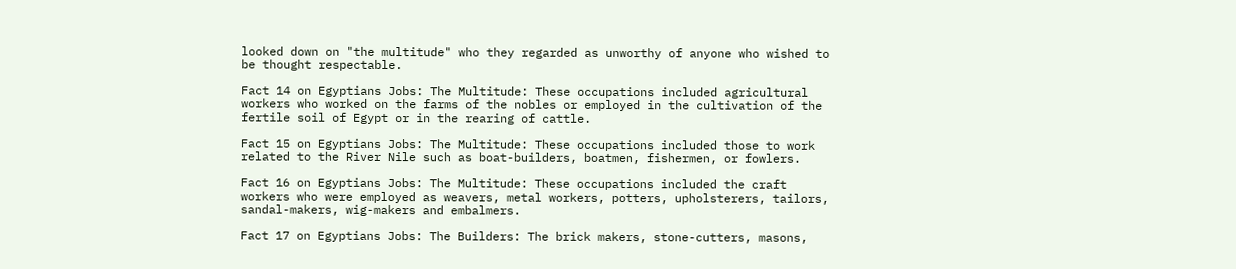looked down on "the multitude" who they regarded as unworthy of anyone who wished to be thought respectable.

Fact 14 on Egyptians Jobs: The Multitude: These occupations included agricultural workers who worked on the farms of the nobles or employed in the cultivation of the fertile soil of Egypt or in the rearing of cattle.

Fact 15 on Egyptians Jobs: The Multitude: These occupations included those to work related to the River Nile such as boat-builders, boatmen, fishermen, or fowlers.

Fact 16 on Egyptians Jobs: The Multitude: These occupations included the craft workers who were employed as weavers, metal workers, potters, upholsterers, tailors, sandal-makers, wig-makers and embalmers.

Fact 17 on Egyptians Jobs: The Builders: The brick makers, stone-cutters, masons,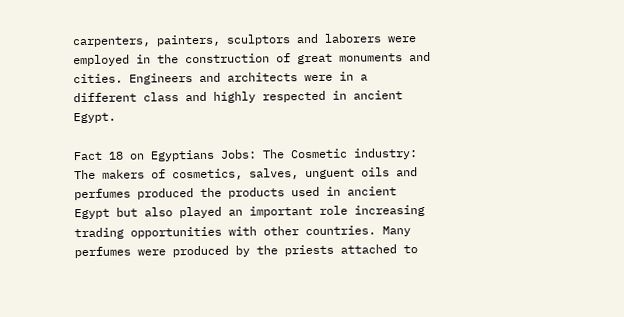carpenters, painters, sculptors and laborers were employed in the construction of great monuments and cities. Engineers and architects were in a different class and highly respected in ancient Egypt.

Fact 18 on Egyptians Jobs: The Cosmetic industry: The makers of cosmetics, salves, unguent oils and perfumes produced the products used in ancient Egypt but also played an important role increasing trading opportunities with other countries. Many perfumes were produced by the priests attached to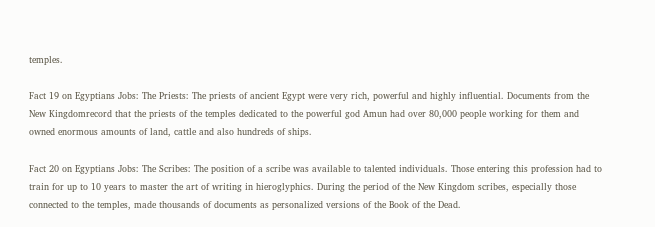temples.

Fact 19 on Egyptians Jobs: The Priests: The priests of ancient Egypt were very rich, powerful and highly influential. Documents from the New Kingdomrecord that the priests of the temples dedicated to the powerful god Amun had over 80,000 people working for them and owned enormous amounts of land, cattle and also hundreds of ships.

Fact 20 on Egyptians Jobs: The Scribes: The position of a scribe was available to talented individuals. Those entering this profession had to train for up to 10 years to master the art of writing in hieroglyphics. During the period of the New Kingdom scribes, especially those connected to the temples, made thousands of documents as personalized versions of the Book of the Dead.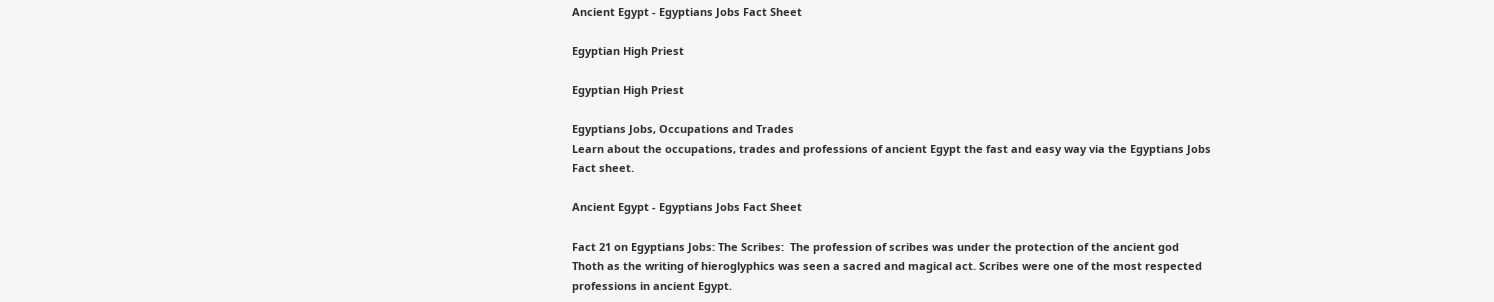Ancient Egypt - Egyptians Jobs Fact Sheet

Egyptian High Priest

Egyptian High Priest

Egyptians Jobs, Occupations and Trades
Learn about the occupations, trades and professions of ancient Egypt the fast and easy way via the Egyptians Jobs Fact sheet.

Ancient Egypt - Egyptians Jobs Fact Sheet

Fact 21 on Egyptians Jobs: The Scribes:  The profession of scribes was under the protection of the ancient god Thoth as the writing of hieroglyphics was seen a sacred and magical act. Scribes were one of the most respected professions in ancient Egypt.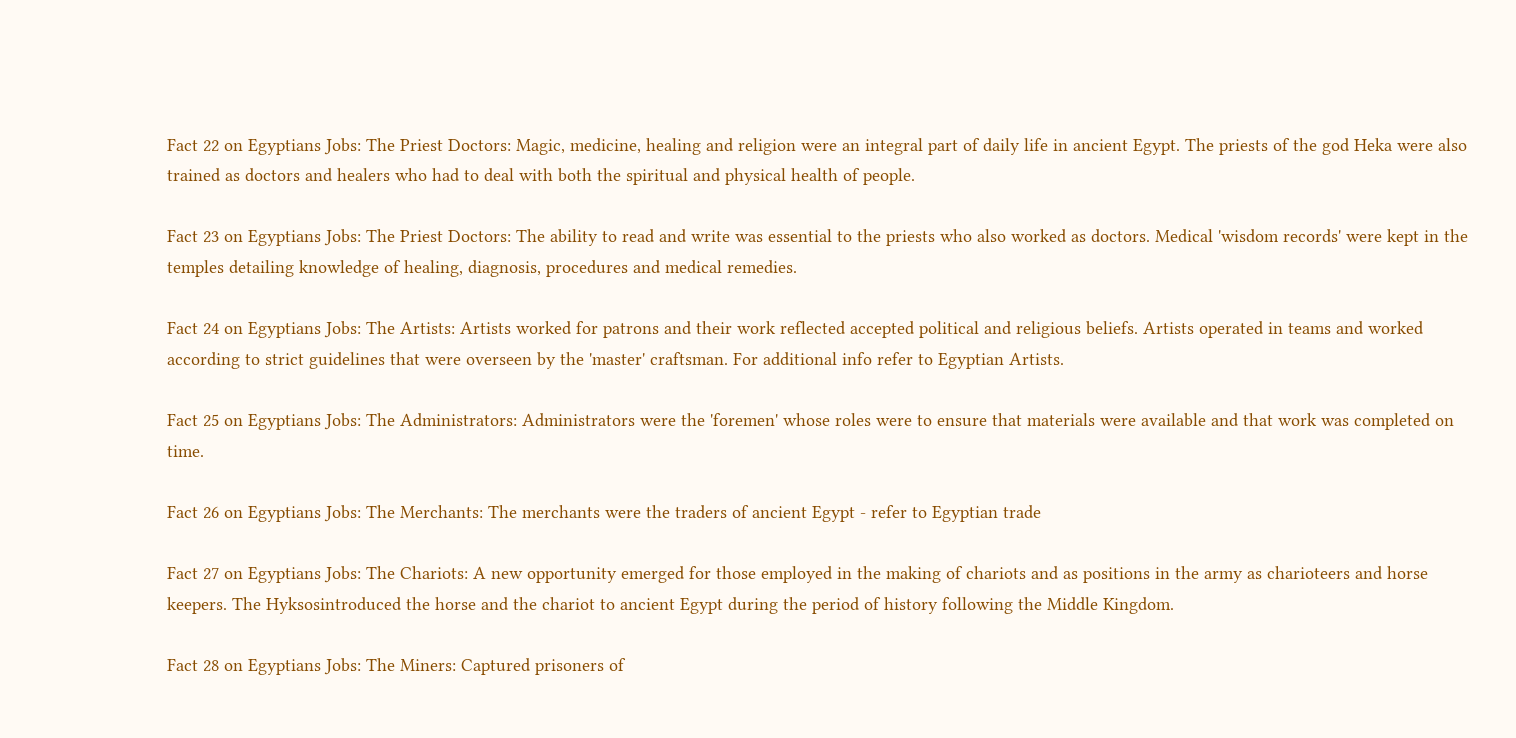Fact 22 on Egyptians Jobs: The Priest Doctors: Magic, medicine, healing and religion were an integral part of daily life in ancient Egypt. The priests of the god Heka were also trained as doctors and healers who had to deal with both the spiritual and physical health of people.

Fact 23 on Egyptians Jobs: The Priest Doctors: The ability to read and write was essential to the priests who also worked as doctors. Medical 'wisdom records' were kept in the temples detailing knowledge of healing, diagnosis, procedures and medical remedies.

Fact 24 on Egyptians Jobs: The Artists: Artists worked for patrons and their work reflected accepted political and religious beliefs. Artists operated in teams and worked according to strict guidelines that were overseen by the 'master' craftsman. For additional info refer to Egyptian Artists.

Fact 25 on Egyptians Jobs: The Administrators: Administrators were the 'foremen' whose roles were to ensure that materials were available and that work was completed on time.

Fact 26 on Egyptians Jobs: The Merchants: The merchants were the traders of ancient Egypt - refer to Egyptian trade

Fact 27 on Egyptians Jobs: The Chariots: A new opportunity emerged for those employed in the making of chariots and as positions in the army as charioteers and horse keepers. The Hyksosintroduced the horse and the chariot to ancient Egypt during the period of history following the Middle Kingdom.

Fact 28 on Egyptians Jobs: The Miners: Captured prisoners of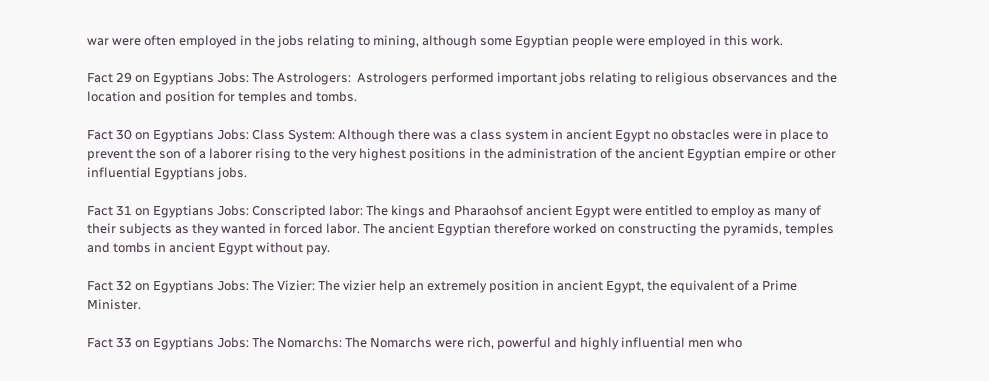war were often employed in the jobs relating to mining, although some Egyptian people were employed in this work.

Fact 29 on Egyptians Jobs: The Astrologers:  Astrologers performed important jobs relating to religious observances and the location and position for temples and tombs.

Fact 30 on Egyptians Jobs: Class System: Although there was a class system in ancient Egypt no obstacles were in place to prevent the son of a laborer rising to the very highest positions in the administration of the ancient Egyptian empire or other influential Egyptians jobs.

Fact 31 on Egyptians Jobs: Conscripted labor: The kings and Pharaohsof ancient Egypt were entitled to employ as many of their subjects as they wanted in forced labor. The ancient Egyptian therefore worked on constructing the pyramids, temples and tombs in ancient Egypt without pay.

Fact 32 on Egyptians Jobs: The Vizier: The vizier help an extremely position in ancient Egypt, the equivalent of a Prime Minister.

Fact 33 on Egyptians Jobs: The Nomarchs: The Nomarchs were rich, powerful and highly influential men who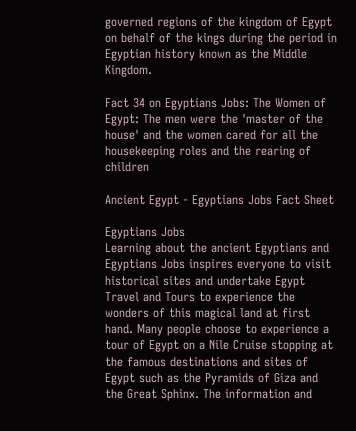governed regions of the kingdom of Egypt on behalf of the kings during the period in Egyptian history known as the Middle Kingdom.

Fact 34 on Egyptians Jobs: The Women of Egypt: The men were the 'master of the house' and the women cared for all the housekeeping roles and the rearing of children

Ancient Egypt - Egyptians Jobs Fact Sheet

Egyptians Jobs
Learning about the ancient Egyptians and Egyptians Jobs inspires everyone to visit historical sites and undertake Egypt Travel and Tours to experience the wonders of this magical land at first hand. Many people choose to experience a tour of Egypt on a Nile Cruise stopping at the famous destinations and sites of Egypt such as the Pyramids of Giza and the Great Sphinx. The information and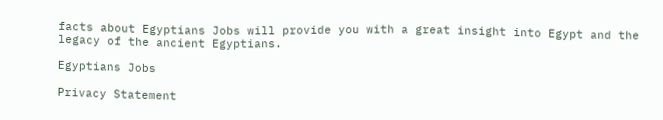facts about Egyptians Jobs will provide you with a great insight into Egypt and the legacy of the ancient Egyptians.

Egyptians Jobs

Privacy Statement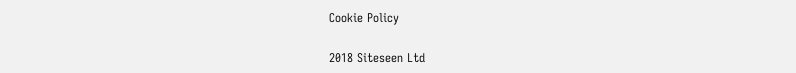Cookie Policy

2018 Siteseen Ltd